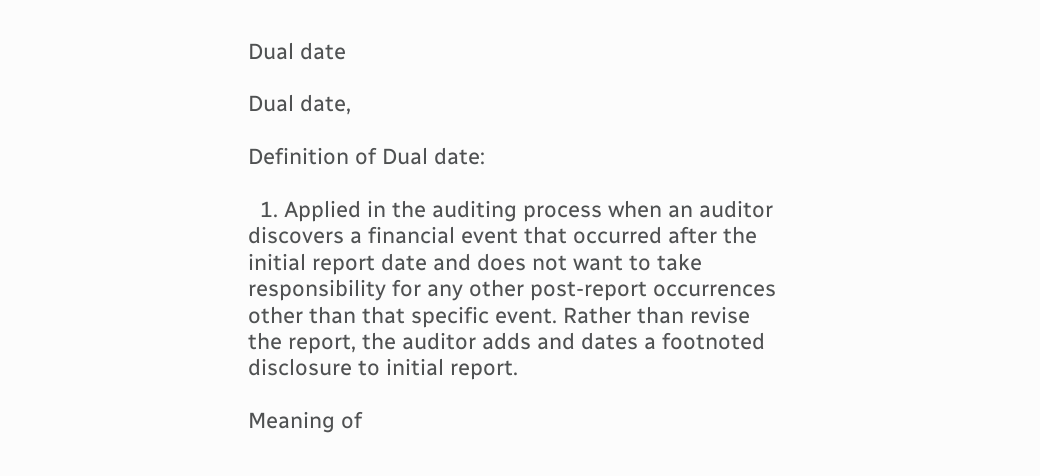Dual date

Dual date,

Definition of Dual date:

  1. Applied in the auditing process when an auditor discovers a financial event that occurred after the initial report date and does not want to take responsibility for any other post-report occurrences other than that specific event. Rather than revise the report, the auditor adds and dates a footnoted disclosure to initial report.

Meaning of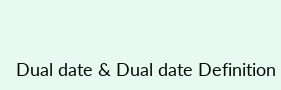Dual date & Dual date Definition